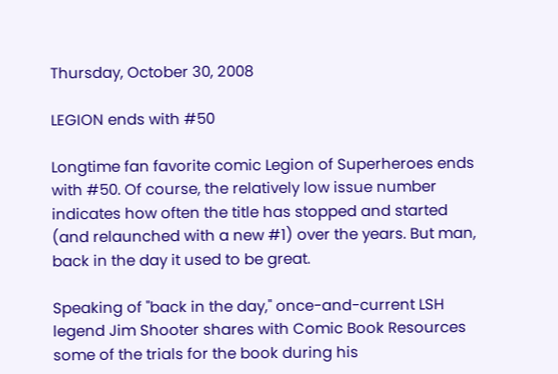Thursday, October 30, 2008

LEGION ends with #50

Longtime fan favorite comic Legion of Superheroes ends with #50. Of course, the relatively low issue number indicates how often the title has stopped and started (and relaunched with a new #1) over the years. But man, back in the day it used to be great.

Speaking of "back in the day," once-and-current LSH legend Jim Shooter shares with Comic Book Resources some of the trials for the book during his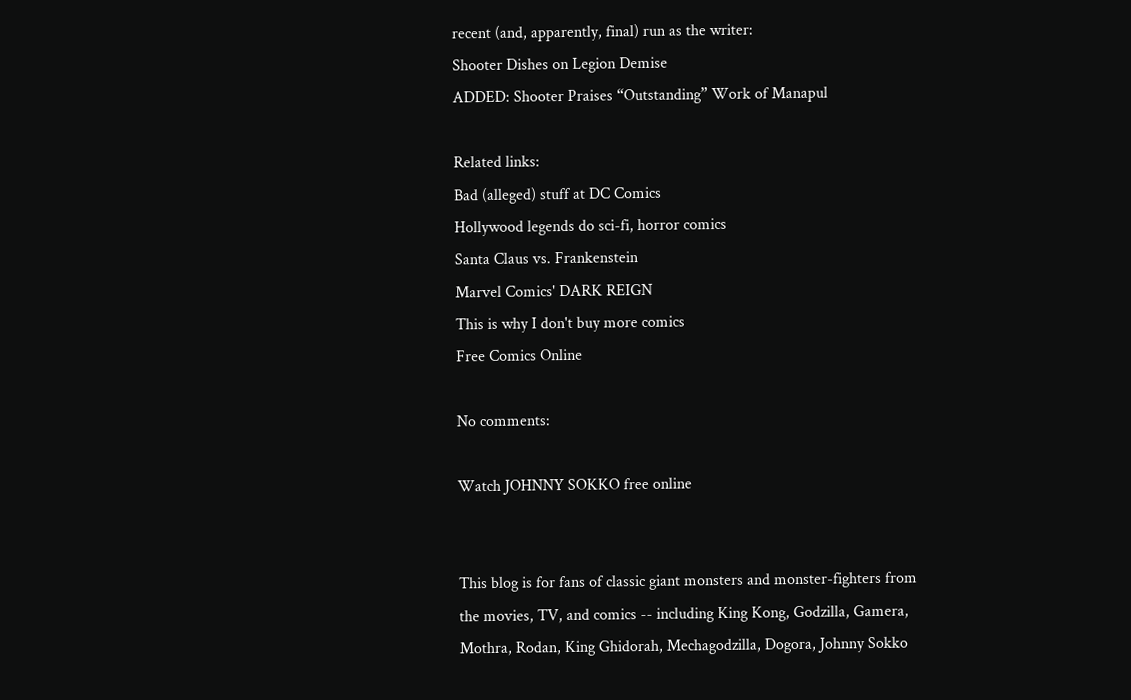recent (and, apparently, final) run as the writer:
Shooter Dishes on Legion Demise
ADDED: Shooter Praises “Outstanding” Work of Manapul

Related links:
Bad (alleged) stuff at DC Comics
Hollywood legends do sci-fi, horror comics
Santa Claus vs. Frankenstein
Marvel Comics' DARK REIGN
This is why I don't buy more comics
Free Comics Online

No comments:

Watch JOHNNY SOKKO free online


This blog is for fans of classic giant monsters and monster-fighters from the movies, TV, and comics -- including King Kong, Godzilla, Gamera, Mothra, Rodan, King Ghidorah, Mechagodzilla, Dogora, Johnny Sokko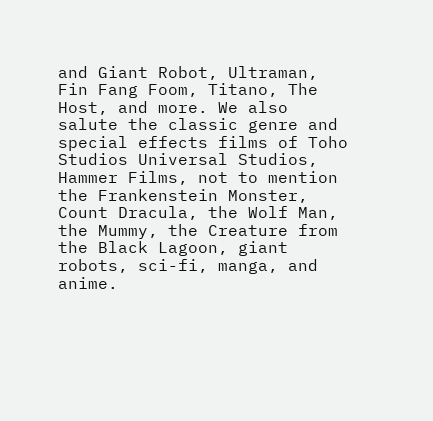and Giant Robot, Ultraman, Fin Fang Foom, Titano, The Host, and more. We also salute the classic genre and special effects films of Toho Studios Universal Studios, Hammer Films, not to mention the Frankenstein Monster, Count Dracula, the Wolf Man, the Mummy, the Creature from the Black Lagoon, giant robots, sci-fi, manga, and anime.